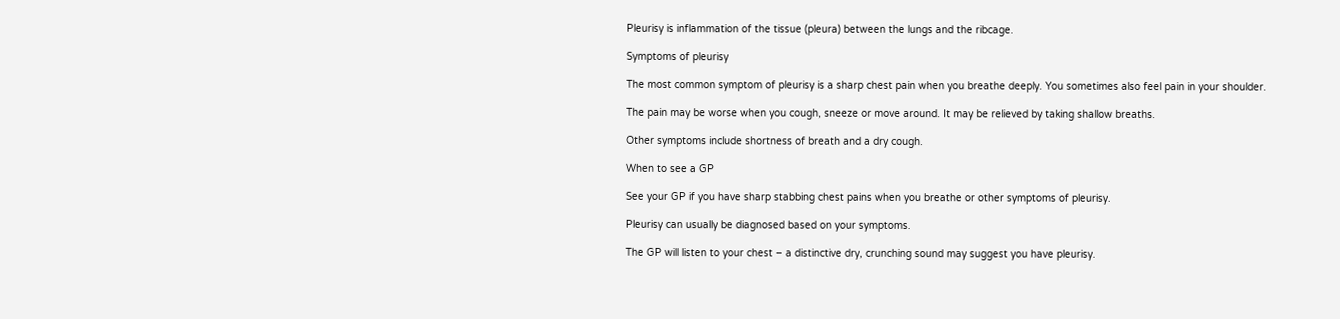Pleurisy is inflammation of the tissue (pleura) between the lungs and the ribcage.

Symptoms of pleurisy

The most common symptom of pleurisy is a sharp chest pain when you breathe deeply. You sometimes also feel pain in your shoulder.

The pain may be worse when you cough, sneeze or move around. It may be relieved by taking shallow breaths.

Other symptoms include shortness of breath and a dry cough.

When to see a GP

See your GP if you have sharp stabbing chest pains when you breathe or other symptoms of pleurisy.

Pleurisy can usually be diagnosed based on your symptoms.

The GP will listen to your chest – a distinctive dry, crunching sound may suggest you have pleurisy.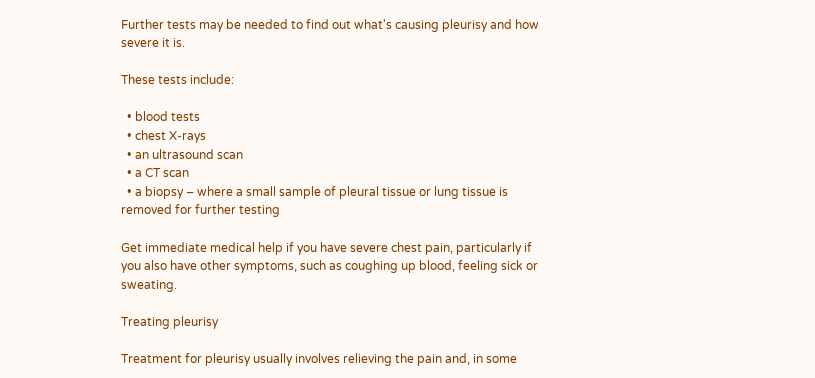Further tests may be needed to find out what's causing pleurisy and how severe it is.

These tests include:

  • blood tests
  • chest X-rays
  • an ultrasound scan
  • a CT scan
  • a biopsy – where a small sample of pleural tissue or lung tissue is removed for further testing

Get immediate medical help if you have severe chest pain, particularly if you also have other symptoms, such as coughing up blood, feeling sick or sweating.

Treating pleurisy

Treatment for pleurisy usually involves relieving the pain and, in some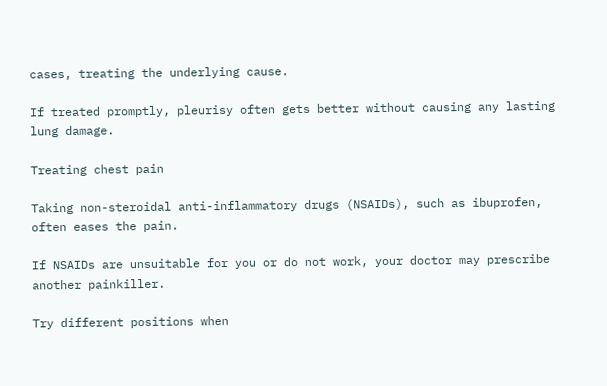cases, treating the underlying cause.

If treated promptly, pleurisy often gets better without causing any lasting lung damage.

Treating chest pain

Taking non-steroidal anti-inflammatory drugs (NSAIDs), such as ibuprofen, often eases the pain.

If NSAIDs are unsuitable for you or do not work, your doctor may prescribe another painkiller.

Try different positions when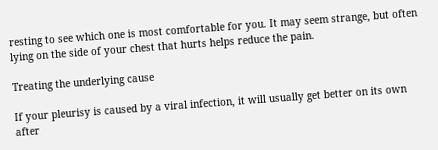resting to see which one is most comfortable for you. It may seem strange, but often lying on the side of your chest that hurts helps reduce the pain.

Treating the underlying cause

If your pleurisy is caused by a viral infection, it will usually get better on its own after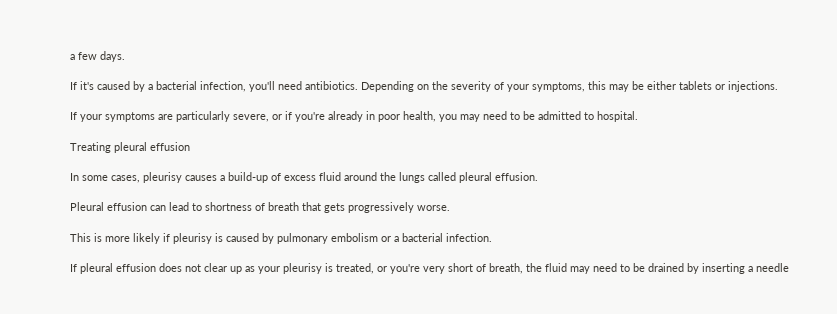a few days.

If it's caused by a bacterial infection, you'll need antibiotics. Depending on the severity of your symptoms, this may be either tablets or injections.

If your symptoms are particularly severe, or if you're already in poor health, you may need to be admitted to hospital.

Treating pleural effusion

In some cases, pleurisy causes a build-up of excess fluid around the lungs called pleural effusion.

Pleural effusion can lead to shortness of breath that gets progressively worse.

This is more likely if pleurisy is caused by pulmonary embolism or a bacterial infection.

If pleural effusion does not clear up as your pleurisy is treated, or you're very short of breath, the fluid may need to be drained by inserting a needle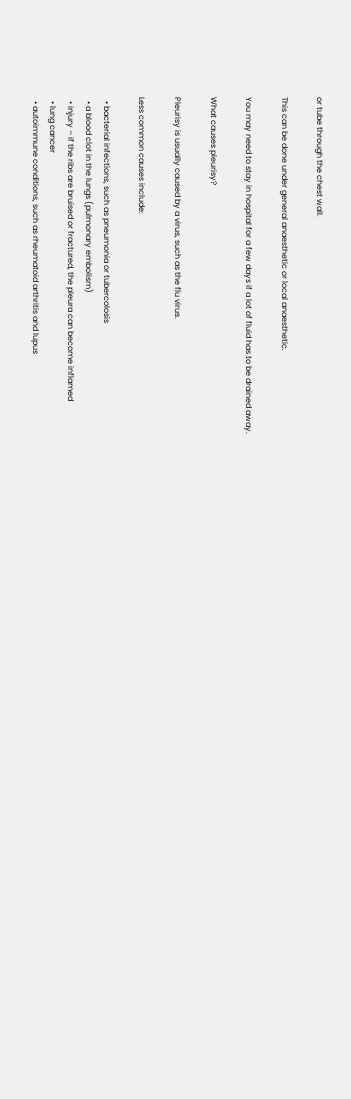or tube through the chest wall.

This can be done under general anaesthetic or local anaesthetic.

You may need to stay in hospital for a few days if a lot of fluid has to be drained away.

What causes pleurisy?

Pleurisy is usually caused by a virus, such as the flu virus.

Less common causes include:

  • bacterial infections, such as pneumonia or tubercolosis
  • a blood clot in the lungs (pulmonary embolism)
  • injury – if the ribs are bruised or fractured, the pleura can become inflamed
  • lung cancer
  • autoimmune conditions, such as rheumatoid arthritis and lupus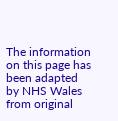The information on this page has been adapted by NHS Wales from original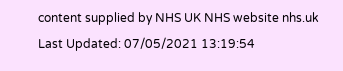content supplied by NHS UK NHS website nhs.uk
Last Updated: 07/05/2021 13:19:54